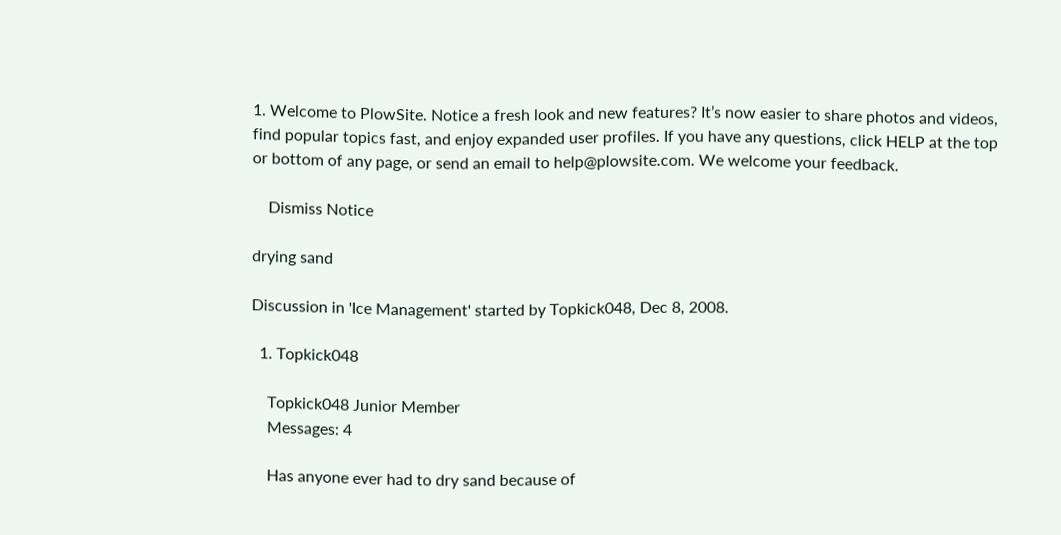1. Welcome to PlowSite. Notice a fresh look and new features? It’s now easier to share photos and videos, find popular topics fast, and enjoy expanded user profiles. If you have any questions, click HELP at the top or bottom of any page, or send an email to help@plowsite.com. We welcome your feedback.

    Dismiss Notice

drying sand

Discussion in 'Ice Management' started by Topkick048, Dec 8, 2008.

  1. Topkick048

    Topkick048 Junior Member
    Messages: 4

    Has anyone ever had to dry sand because of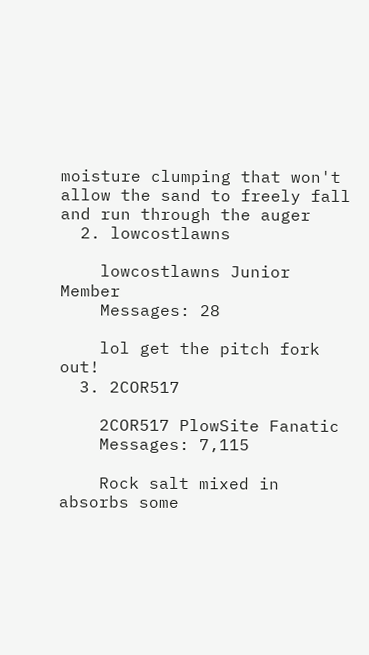moisture clumping that won't allow the sand to freely fall and run through the auger
  2. lowcostlawns

    lowcostlawns Junior Member
    Messages: 28

    lol get the pitch fork out!
  3. 2COR517

    2COR517 PlowSite Fanatic
    Messages: 7,115

    Rock salt mixed in absorbs some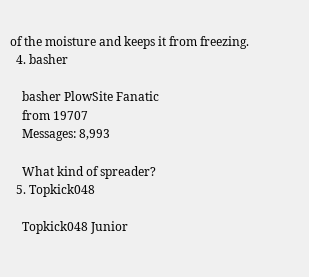of the moisture and keeps it from freezing.
  4. basher

    basher PlowSite Fanatic
    from 19707
    Messages: 8,993

    What kind of spreader?
  5. Topkick048

    Topkick048 Junior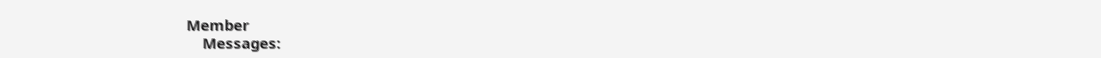Member
    Messages: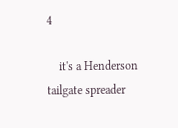4

    it's a Henderson tailgate spreader